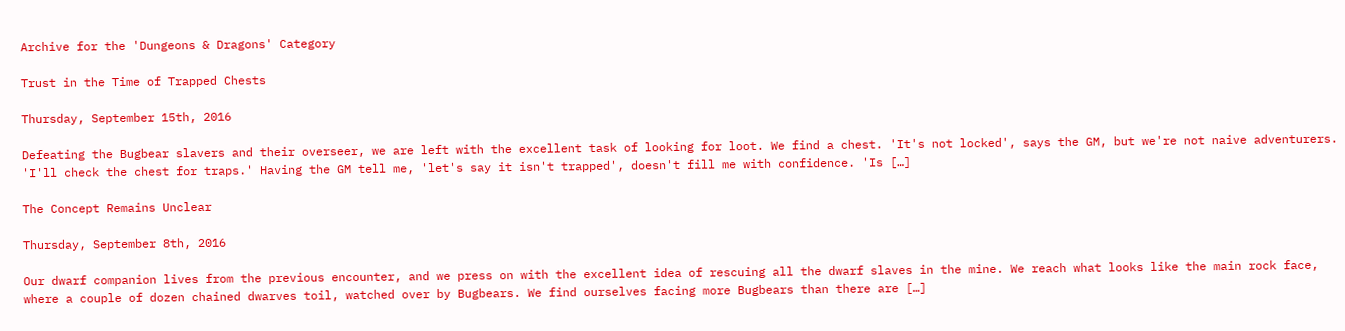Archive for the 'Dungeons & Dragons' Category

Trust in the Time of Trapped Chests

Thursday, September 15th, 2016

Defeating the Bugbear slavers and their overseer, we are left with the excellent task of looking for loot. We find a chest. 'It's not locked', says the GM, but we're not naive adventurers. 'I'll check the chest for traps.' Having the GM tell me, 'let's say it isn't trapped', doesn't fill me with confidence. 'Is […]

The Concept Remains Unclear

Thursday, September 8th, 2016

Our dwarf companion lives from the previous encounter, and we press on with the excellent idea of rescuing all the dwarf slaves in the mine. We reach what looks like the main rock face, where a couple of dozen chained dwarves toil, watched over by Bugbears. We find ourselves facing more Bugbears than there are […]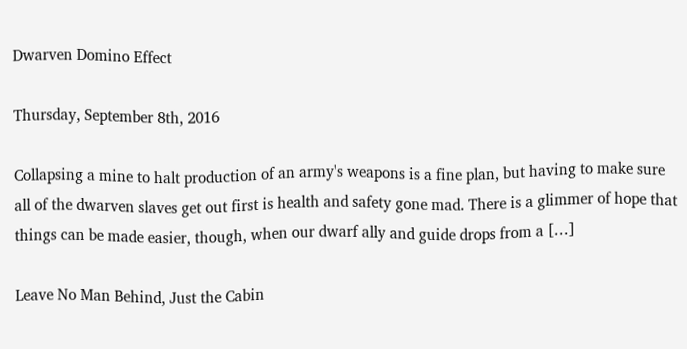Dwarven Domino Effect

Thursday, September 8th, 2016

Collapsing a mine to halt production of an army's weapons is a fine plan, but having to make sure all of the dwarven slaves get out first is health and safety gone mad. There is a glimmer of hope that things can be made easier, though, when our dwarf ally and guide drops from a […]

Leave No Man Behind, Just the Cabin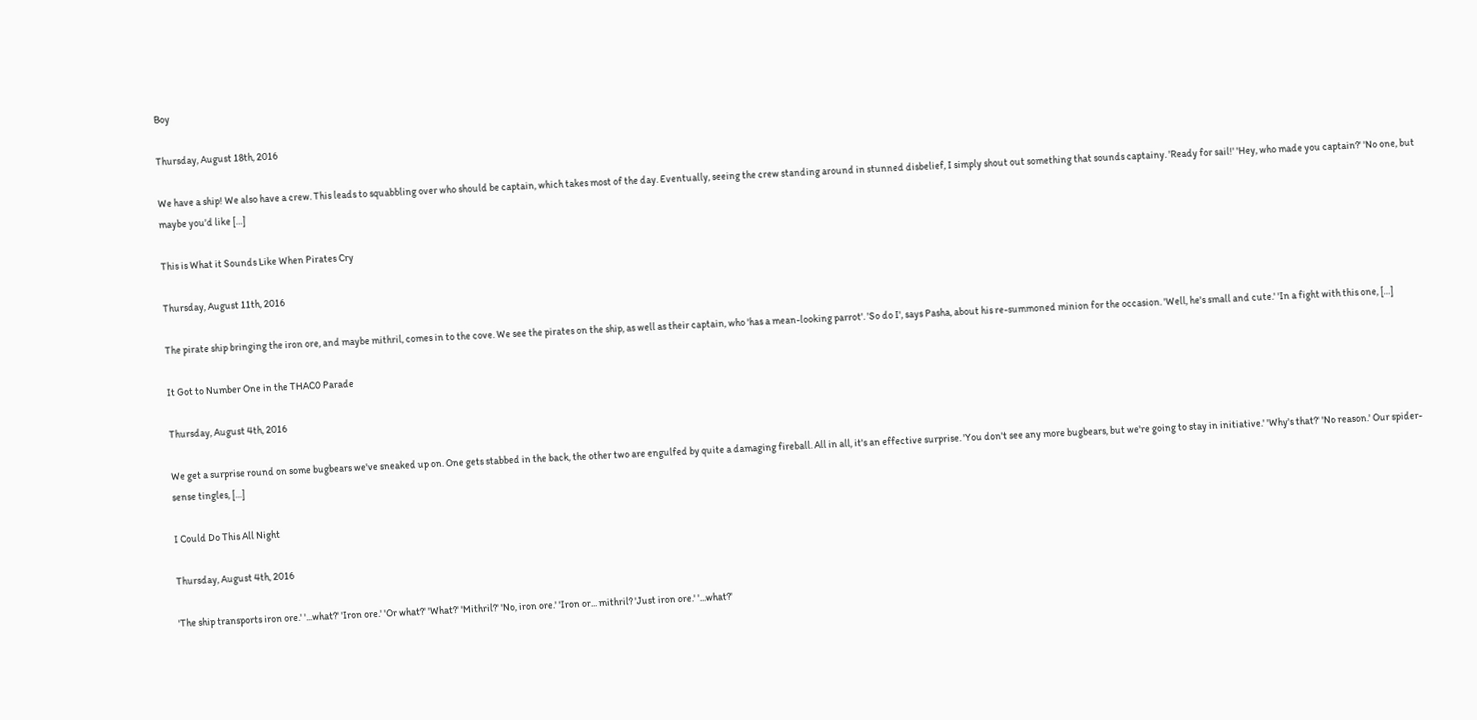Boy

Thursday, August 18th, 2016

We have a ship! We also have a crew. This leads to squabbling over who should be captain, which takes most of the day. Eventually, seeing the crew standing around in stunned disbelief, I simply shout out something that sounds captainy. 'Ready for sail!' 'Hey, who made you captain?' 'No one, but maybe you'd like […]

This is What it Sounds Like When Pirates Cry

Thursday, August 11th, 2016

The pirate ship bringing the iron ore, and maybe mithril, comes in to the cove. We see the pirates on the ship, as well as their captain, who 'has a mean-looking parrot'. 'So do I', says Pasha, about his re-summoned minion for the occasion. 'Well, he's small and cute.' 'In a fight with this one, […]

It Got to Number One in the THAC0 Parade

Thursday, August 4th, 2016

We get a surprise round on some bugbears we've sneaked up on. One gets stabbed in the back, the other two are engulfed by quite a damaging fireball. All in all, it's an effective surprise. 'You don't see any more bugbears, but we're going to stay in initiative.' 'Why's that?' 'No reason.' Our spider-sense tingles, […]

I Could Do This All Night

Thursday, August 4th, 2016

'The ship transports iron ore.' '...what?' 'Iron ore.' 'Or what?' 'What?' 'Mithril?' 'No, iron ore.' 'Iron or... mithril? 'Just iron ore.' '...what?'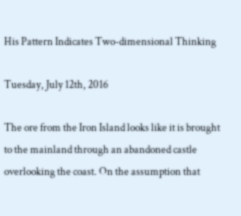His Pattern Indicates Two-dimensional Thinking

Tuesday, July 12th, 2016

The ore from the Iron Island looks like it is brought to the mainland through an abandoned castle overlooking the coast. On the assumption that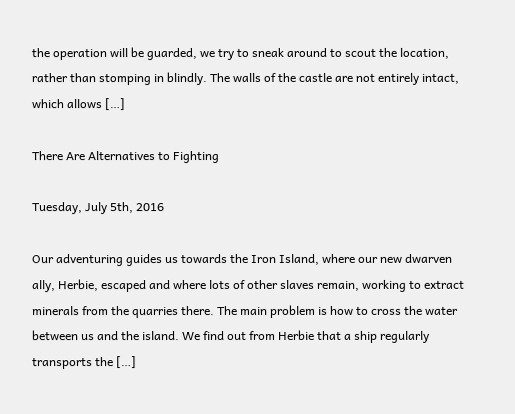the operation will be guarded, we try to sneak around to scout the location, rather than stomping in blindly. The walls of the castle are not entirely intact, which allows […]

There Are Alternatives to Fighting

Tuesday, July 5th, 2016

Our adventuring guides us towards the Iron Island, where our new dwarven ally, Herbie, escaped and where lots of other slaves remain, working to extract minerals from the quarries there. The main problem is how to cross the water between us and the island. We find out from Herbie that a ship regularly transports the […]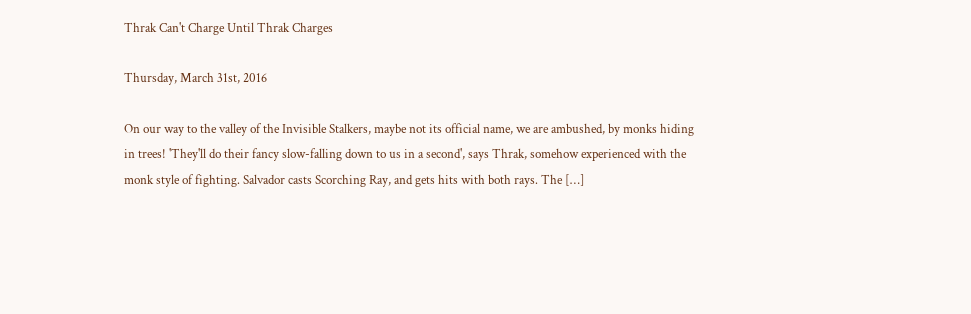Thrak Can't Charge Until Thrak Charges

Thursday, March 31st, 2016

On our way to the valley of the Invisible Stalkers, maybe not its official name, we are ambushed, by monks hiding in trees! 'They'll do their fancy slow-falling down to us in a second', says Thrak, somehow experienced with the monk style of fighting. Salvador casts Scorching Ray, and gets hits with both rays. The […]